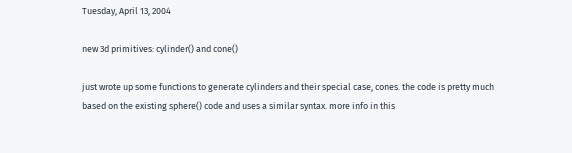Tuesday, April 13, 2004

new 3d primitives: cylinder() and cone()

just wrote up some functions to generate cylinders and their special case, cones. the code is pretty much based on the existing sphere() code and uses a similar syntax. more info in this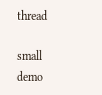thread

small demo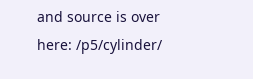and source is over here: /p5/cylinder/